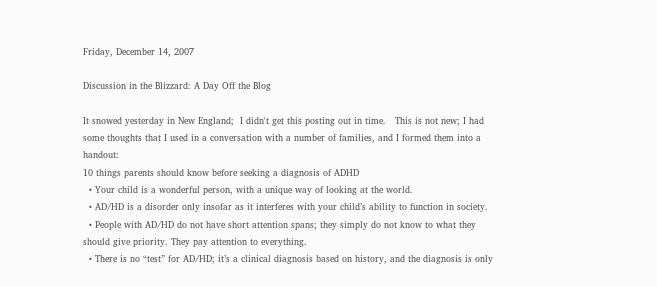Friday, December 14, 2007

Discussion in the Blizzard: A Day Off the Blog

It snowed yesterday in New England;  I didn't get this posting out in time.   This is not new; I had some thoughts that I used in a conversation with a number of families, and I formed them into a handout:
10 things parents should know before seeking a diagnosis of ADHD
  • Your child is a wonderful person, with a unique way of looking at the world.
  • AD/HD is a disorder only insofar as it interferes with your child’s ability to function in society.
  • People with AD/HD do not have short attention spans; they simply do not know to what they should give priority. They pay attention to everything.
  • There is no “test” for AD/HD; it’s a clinical diagnosis based on history, and the diagnosis is only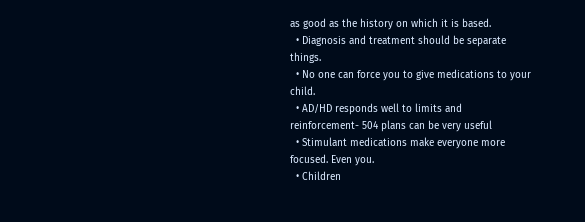as good as the history on which it is based.
  • Diagnosis and treatment should be separate things.
  • No one can force you to give medications to your child.
  • AD/HD responds well to limits and reinforcement- 504 plans can be very useful
  • Stimulant medications make everyone more focused. Even you.
  • Children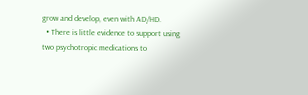grow and develop, even with AD/HD.
  • There is little evidence to support using two psychotropic medications to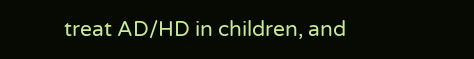treat AD/HD in children, and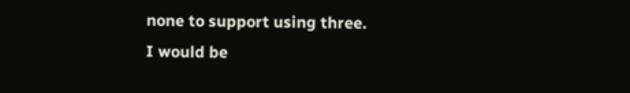none to support using three.
I would be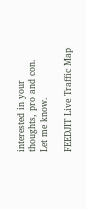interested in your thoughts, pro and con.  Let me know.

FEEDJIT Live Traffic Map